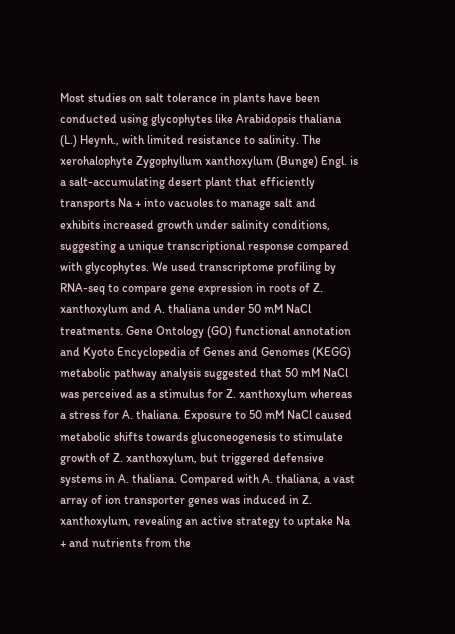Most studies on salt tolerance in plants have been conducted using glycophytes like Arabidopsis thaliana (L.) Heynh., with limited resistance to salinity. The xerohalophyte Zygophyllum xanthoxylum (Bunge) Engl. is a salt-accumulating desert plant that efficiently transports Na + into vacuoles to manage salt and exhibits increased growth under salinity conditions, suggesting a unique transcriptional response compared with glycophytes. We used transcriptome profiling by RNA-seq to compare gene expression in roots of Z. xanthoxylum and A. thaliana under 50 mM NaCl treatments. Gene Ontology (GO) functional annotation and Kyoto Encyclopedia of Genes and Genomes (KEGG) metabolic pathway analysis suggested that 50 mM NaCl was perceived as a stimulus for Z. xanthoxylum whereas a stress for A. thaliana. Exposure to 50 mM NaCl caused metabolic shifts towards gluconeogenesis to stimulate growth of Z. xanthoxylum, but triggered defensive systems in A. thaliana. Compared with A. thaliana, a vast array of ion transporter genes was induced in Z. xanthoxylum, revealing an active strategy to uptake Na + and nutrients from the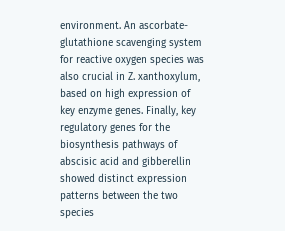environment. An ascorbate-glutathione scavenging system for reactive oxygen species was also crucial in Z. xanthoxylum, based on high expression of key enzyme genes. Finally, key regulatory genes for the biosynthesis pathways of abscisic acid and gibberellin showed distinct expression patterns between the two species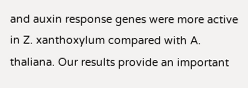and auxin response genes were more active in Z. xanthoxylum compared with A. thaliana. Our results provide an important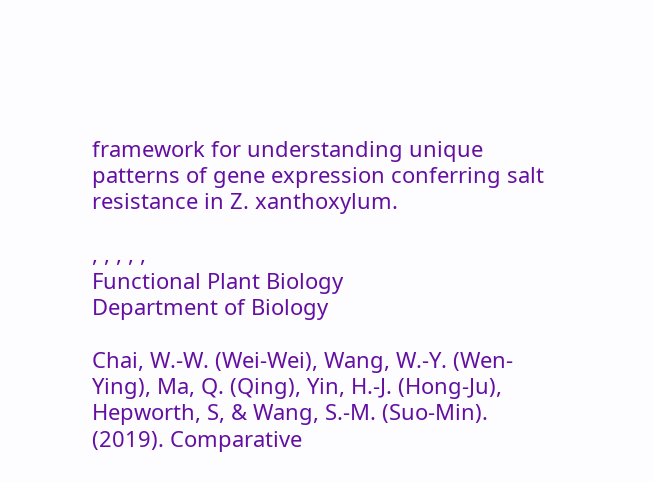framework for understanding unique patterns of gene expression conferring salt resistance in Z. xanthoxylum.

, , , , ,
Functional Plant Biology
Department of Biology

Chai, W.-W. (Wei-Wei), Wang, W.-Y. (Wen-Ying), Ma, Q. (Qing), Yin, H.-J. (Hong-Ju), Hepworth, S, & Wang, S.-M. (Suo-Min). (2019). Comparative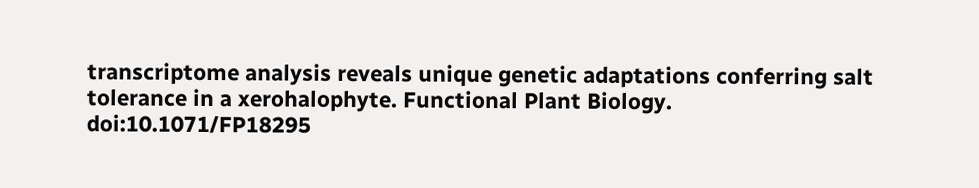transcriptome analysis reveals unique genetic adaptations conferring salt tolerance in a xerohalophyte. Functional Plant Biology. doi:10.1071/FP18295